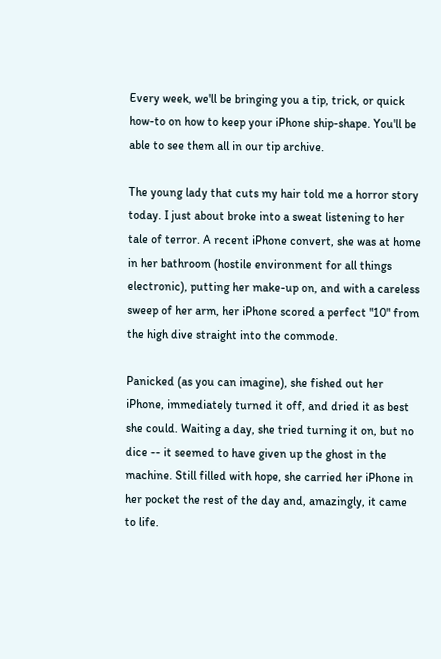Every week, we'll be bringing you a tip, trick, or quick how-to on how to keep your iPhone ship-shape. You'll be able to see them all in our tip archive.

The young lady that cuts my hair told me a horror story today. I just about broke into a sweat listening to her tale of terror. A recent iPhone convert, she was at home in her bathroom (hostile environment for all things electronic), putting her make-up on, and with a careless sweep of her arm, her iPhone scored a perfect "10" from the high dive straight into the commode.

Panicked (as you can imagine), she fished out her iPhone, immediately turned it off, and dried it as best she could. Waiting a day, she tried turning it on, but no dice -- it seemed to have given up the ghost in the machine. Still filled with hope, she carried her iPhone in her pocket the rest of the day and, amazingly, it came to life.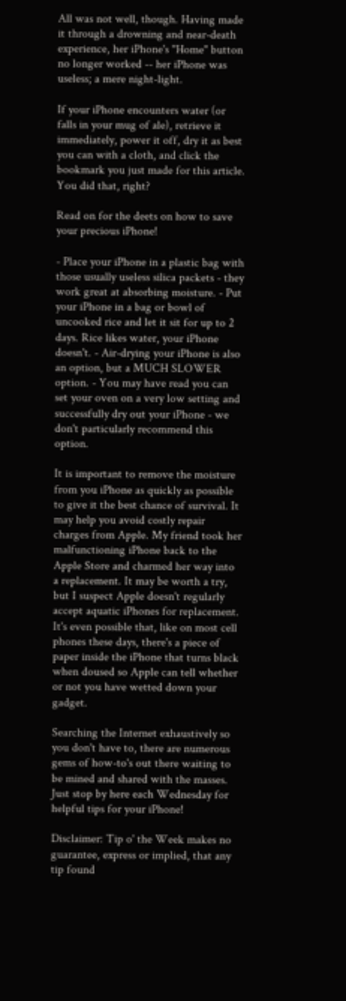All was not well, though. Having made it through a drowning and near-death experience, her iPhone's "Home" button no longer worked -- her iPhone was useless; a mere night-light.

If your iPhone encounters water (or falls in your mug of ale), retrieve it immediately, power it off, dry it as best you can with a cloth, and click the bookmark you just made for this article. You did that, right?

Read on for the deets on how to save your precious iPhone!

- Place your iPhone in a plastic bag with those usually useless silica packets - they work great at absorbing moisture. - Put your iPhone in a bag or bowl of uncooked rice and let it sit for up to 2 days. Rice likes water, your iPhone doesn't. - Air-drying your iPhone is also an option, but a MUCH SLOWER option. - You may have read you can set your oven on a very low setting and successfully dry out your iPhone - we don't particularly recommend this option.

It is important to remove the moisture from you iPhone as quickly as possible to give it the best chance of survival. It may help you avoid costly repair charges from Apple. My friend took her malfunctioning iPhone back to the Apple Store and charmed her way into a replacement. It may be worth a try, but I suspect Apple doesn't regularly accept aquatic iPhones for replacement. It's even possible that, like on most cell phones these days, there's a piece of paper inside the iPhone that turns black when doused so Apple can tell whether or not you have wetted down your gadget.

Searching the Internet exhaustively so you don't have to, there are numerous gems of how-to's out there waiting to be mined and shared with the masses. Just stop by here each Wednesday for helpful tips for your iPhone!

Disclaimer: Tip o' the Week makes no guarantee, express or implied, that any tip found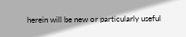herein will be new or particularly useful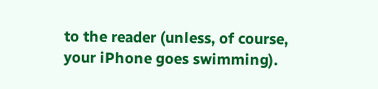to the reader (unless, of course, your iPhone goes swimming).